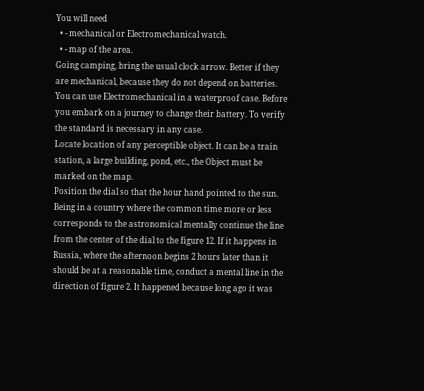You will need
  • - mechanical or Electromechanical watch.
  • - map of the area.
Going camping, bring the usual clock arrow. Better if they are mechanical, because they do not depend on batteries. You can use Electromechanical in a waterproof case. Before you embark on a journey to change their battery. To verify the standard is necessary in any case.
Locate location of any perceptible object. It can be a train station, a large building, pond, etc., the Object must be marked on the map.
Position the dial so that the hour hand pointed to the sun. Being in a country where the common time more or less corresponds to the astronomical mentally continue the line from the center of the dial to the figure 12. If it happens in Russia, where the afternoon begins 2 hours later than it should be at a reasonable time, conduct a mental line in the direction of figure 2. It happened because long ago it was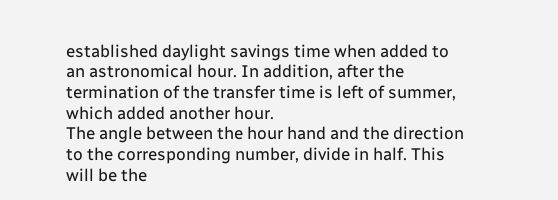established daylight savings time when added to an astronomical hour. In addition, after the termination of the transfer time is left of summer, which added another hour.
The angle between the hour hand and the direction to the corresponding number, divide in half. This will be the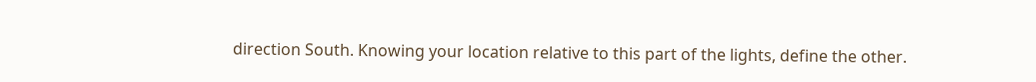direction South. Knowing your location relative to this part of the lights, define the other.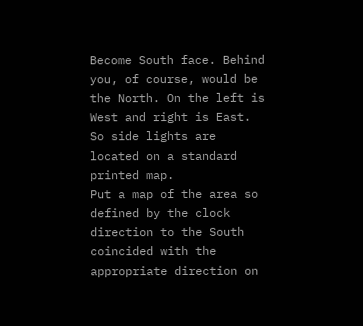Become South face. Behind you, of course, would be the North. On the left is West and right is East. So side lights are located on a standard printed map.
Put a map of the area so defined by the clock direction to the South coincided with the appropriate direction on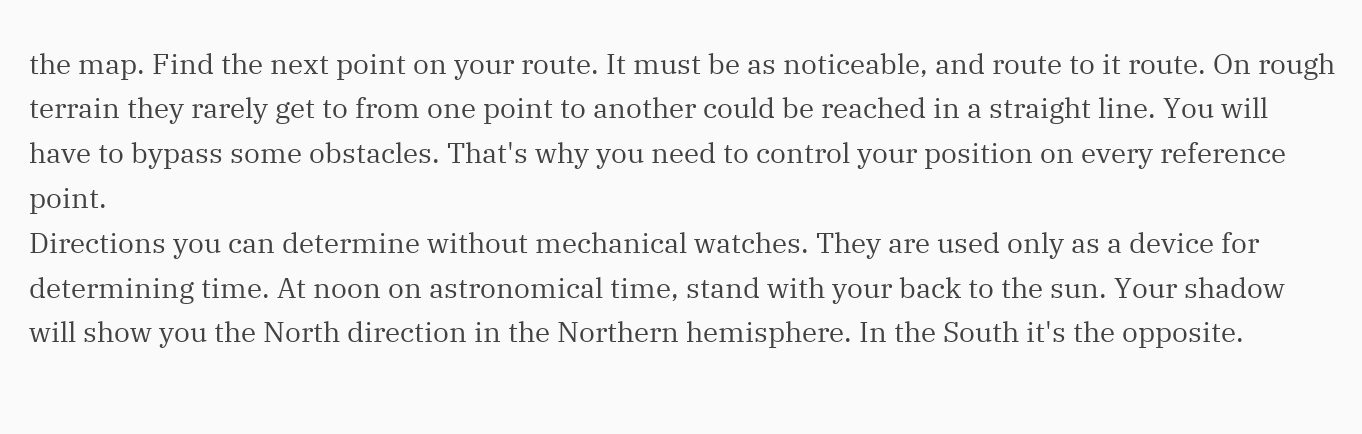the map. Find the next point on your route. It must be as noticeable, and route to it route. On rough terrain they rarely get to from one point to another could be reached in a straight line. You will have to bypass some obstacles. That's why you need to control your position on every reference point.
Directions you can determine without mechanical watches. They are used only as a device for determining time. At noon on astronomical time, stand with your back to the sun. Your shadow will show you the North direction in the Northern hemisphere. In the South it's the opposite.